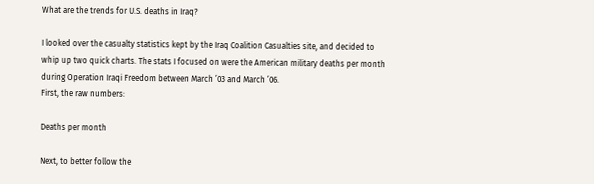What are the trends for U.S. deaths in Iraq?

I looked over the casualty statistics kept by the Iraq Coalition Casualties site, and decided to whip up two quick charts. The stats I focused on were the American military deaths per month during Operation Iraqi Freedom between March ’03 and March ’06.
First, the raw numbers:

Deaths per month

Next, to better follow the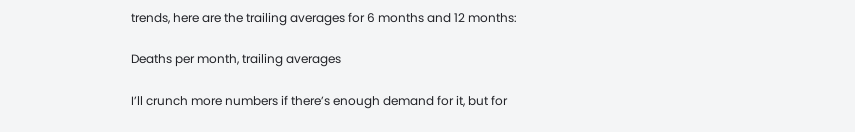trends, here are the trailing averages for 6 months and 12 months:

Deaths per month, trailing averages

I’ll crunch more numbers if there’s enough demand for it, but for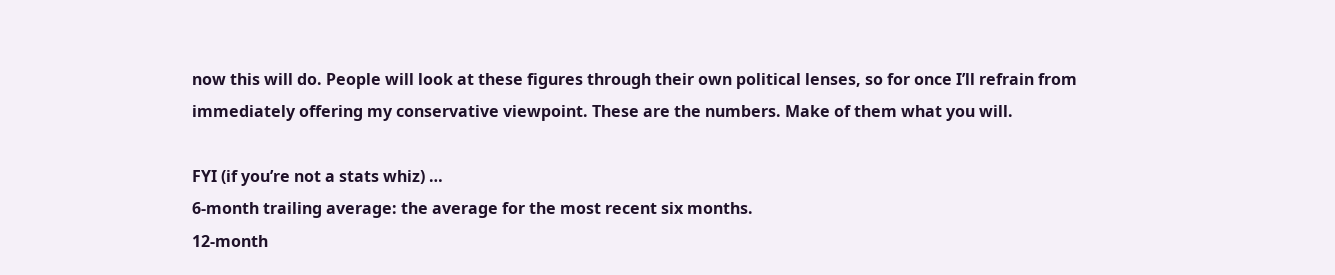now this will do. People will look at these figures through their own political lenses, so for once I’ll refrain from immediately offering my conservative viewpoint. These are the numbers. Make of them what you will.

FYI (if you’re not a stats whiz) …
6-month trailing average: the average for the most recent six months.
12-month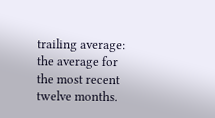trailing average: the average for the most recent twelve months.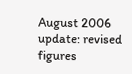August 2006 update: revised figures